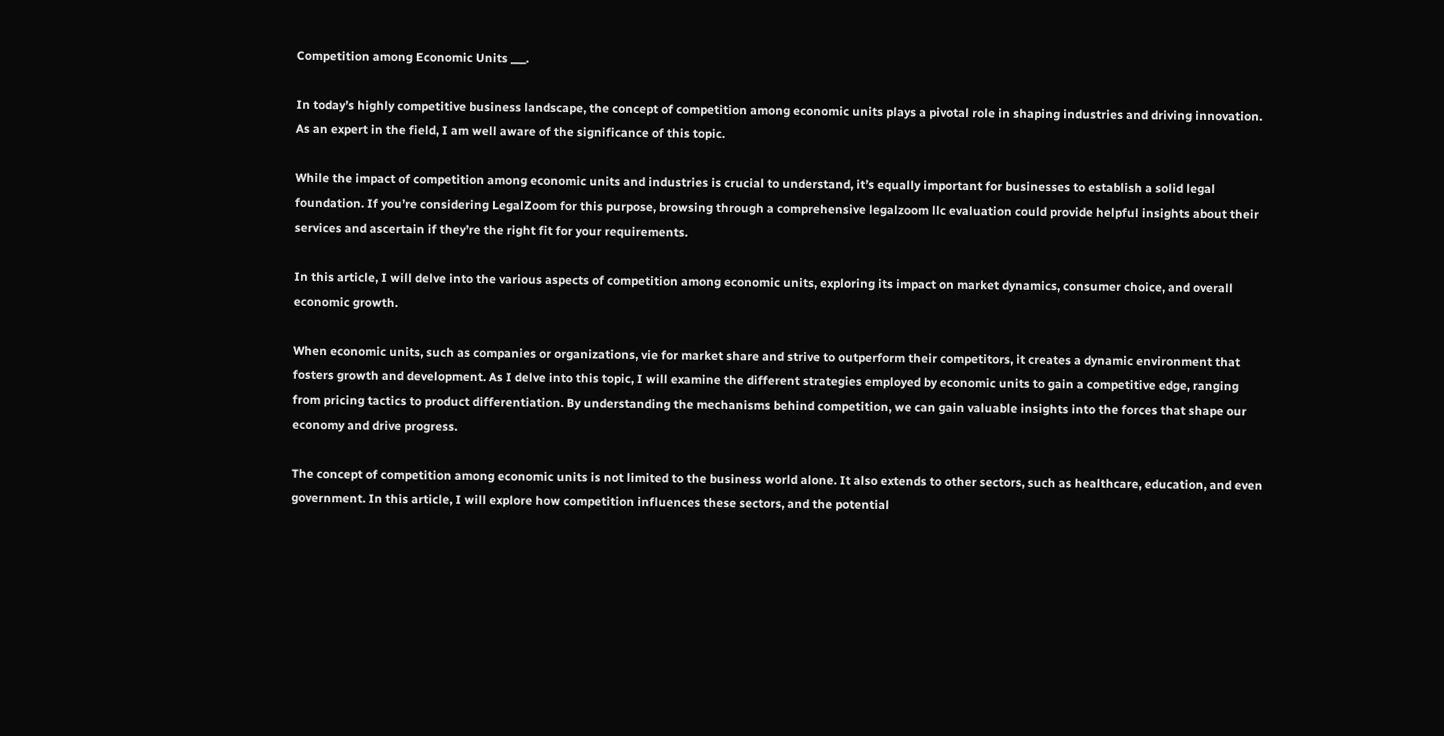Competition among Economic Units ___.

In today’s highly competitive business landscape, the concept of competition among economic units plays a pivotal role in shaping industries and driving innovation. As an expert in the field, I am well aware of the significance of this topic.

While the impact of competition among economic units and industries is crucial to understand, it’s equally important for businesses to establish a solid legal foundation. If you’re considering LegalZoom for this purpose, browsing through a comprehensive legalzoom llc evaluation could provide helpful insights about their services and ascertain if they’re the right fit for your requirements.

In this article, I will delve into the various aspects of competition among economic units, exploring its impact on market dynamics, consumer choice, and overall economic growth.

When economic units, such as companies or organizations, vie for market share and strive to outperform their competitors, it creates a dynamic environment that fosters growth and development. As I delve into this topic, I will examine the different strategies employed by economic units to gain a competitive edge, ranging from pricing tactics to product differentiation. By understanding the mechanisms behind competition, we can gain valuable insights into the forces that shape our economy and drive progress.

The concept of competition among economic units is not limited to the business world alone. It also extends to other sectors, such as healthcare, education, and even government. In this article, I will explore how competition influences these sectors, and the potential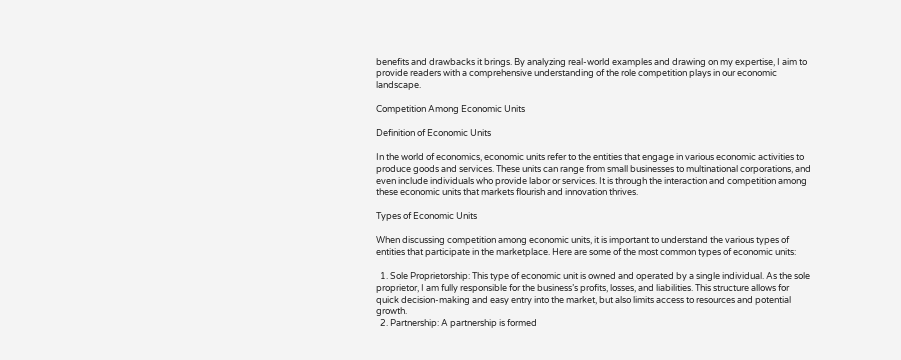benefits and drawbacks it brings. By analyzing real-world examples and drawing on my expertise, I aim to provide readers with a comprehensive understanding of the role competition plays in our economic landscape.

Competition Among Economic Units

Definition of Economic Units

In the world of economics, economic units refer to the entities that engage in various economic activities to produce goods and services. These units can range from small businesses to multinational corporations, and even include individuals who provide labor or services. It is through the interaction and competition among these economic units that markets flourish and innovation thrives.

Types of Economic Units

When discussing competition among economic units, it is important to understand the various types of entities that participate in the marketplace. Here are some of the most common types of economic units:

  1. Sole Proprietorship: This type of economic unit is owned and operated by a single individual. As the sole proprietor, I am fully responsible for the business’s profits, losses, and liabilities. This structure allows for quick decision-making and easy entry into the market, but also limits access to resources and potential growth.
  2. Partnership: A partnership is formed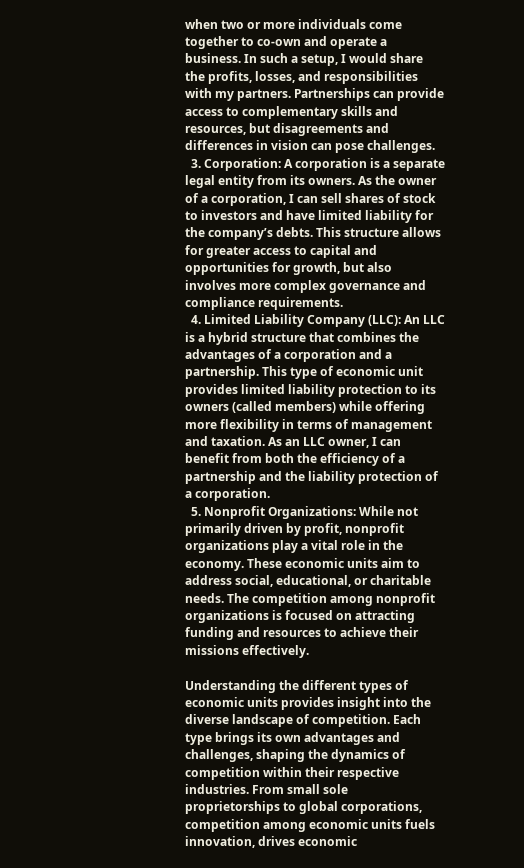when two or more individuals come together to co-own and operate a business. In such a setup, I would share the profits, losses, and responsibilities with my partners. Partnerships can provide access to complementary skills and resources, but disagreements and differences in vision can pose challenges.
  3. Corporation: A corporation is a separate legal entity from its owners. As the owner of a corporation, I can sell shares of stock to investors and have limited liability for the company’s debts. This structure allows for greater access to capital and opportunities for growth, but also involves more complex governance and compliance requirements.
  4. Limited Liability Company (LLC): An LLC is a hybrid structure that combines the advantages of a corporation and a partnership. This type of economic unit provides limited liability protection to its owners (called members) while offering more flexibility in terms of management and taxation. As an LLC owner, I can benefit from both the efficiency of a partnership and the liability protection of a corporation.
  5. Nonprofit Organizations: While not primarily driven by profit, nonprofit organizations play a vital role in the economy. These economic units aim to address social, educational, or charitable needs. The competition among nonprofit organizations is focused on attracting funding and resources to achieve their missions effectively.

Understanding the different types of economic units provides insight into the diverse landscape of competition. Each type brings its own advantages and challenges, shaping the dynamics of competition within their respective industries. From small sole proprietorships to global corporations, competition among economic units fuels innovation, drives economic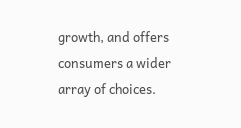growth, and offers consumers a wider array of choices.